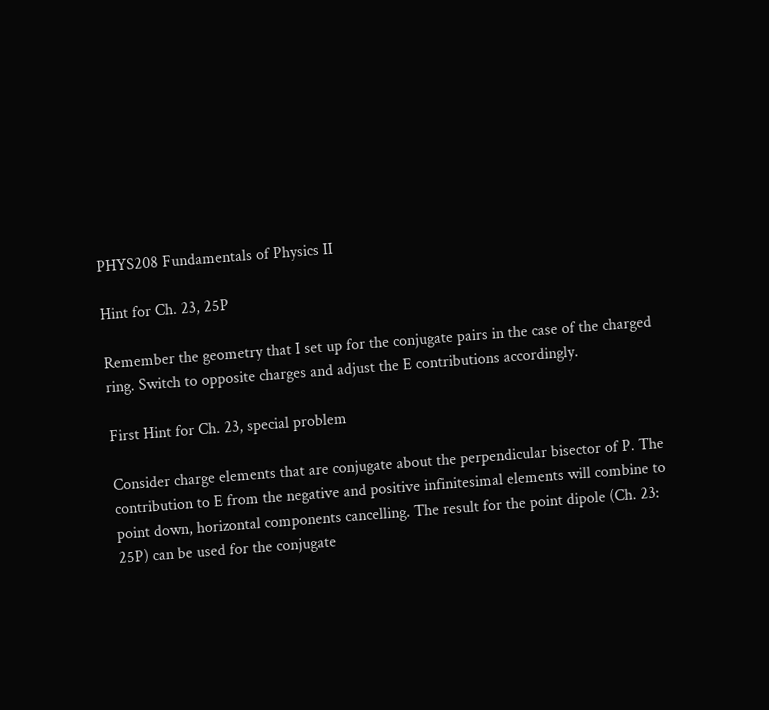PHYS208 Fundamentals of Physics II

Hint for Ch. 23, 25P

Remember the geometry that I set up for the conjugate pairs in the case of the charged ring. Switch to opposite charges and adjust the E contributions accordingly.

First Hint for Ch. 23, special problem

Consider charge elements that are conjugate about the perpendicular bisector of P. The contribution to E from the negative and positive infinitesimal elements will combine to point down, horizontal components cancelling. The result for the point dipole (Ch. 23: 25P) can be used for the conjugate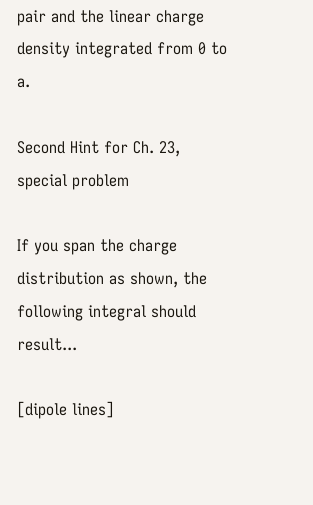pair and the linear charge density integrated from 0 to a.

Second Hint for Ch. 23, special problem

If you span the charge distribution as shown, the following integral should result...

[dipole lines]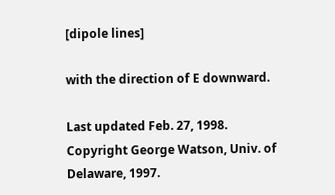[dipole lines]

with the direction of E downward.

Last updated Feb. 27, 1998.
Copyright George Watson, Univ. of Delaware, 1997.